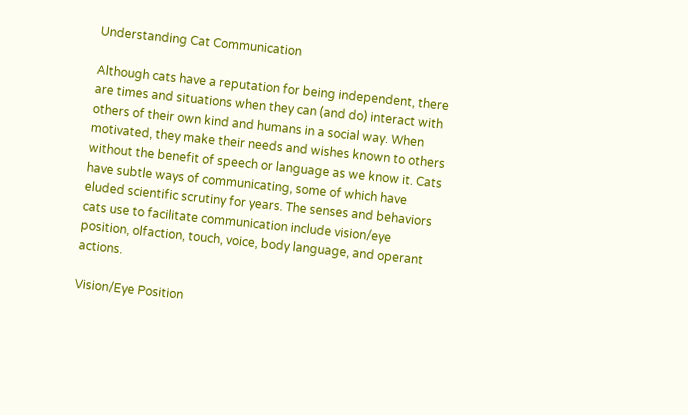Understanding Cat Communication

Although cats have a reputation for being independent, there are times and situations when they can (and do) interact with others of their own kind and humans in a social way. When motivated, they make their needs and wishes known to others without the benefit of speech or language as we know it. Cats have subtle ways of communicating, some of which have eluded scientific scrutiny for years. The senses and behaviors cats use to facilitate communication include vision/eye position, olfaction, touch, voice, body language, and operant actions.

Vision/Eye Position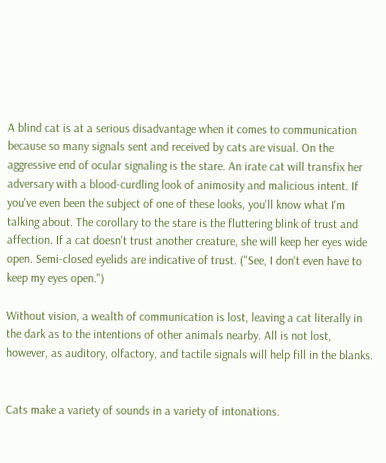A blind cat is at a serious disadvantage when it comes to communication because so many signals sent and received by cats are visual. On the aggressive end of ocular signaling is the stare. An irate cat will transfix her adversary with a blood-curdling look of animosity and malicious intent. If you've even been the subject of one of these looks, you'll know what I'm talking about. The corollary to the stare is the fluttering blink of trust and affection. If a cat doesn't trust another creature, she will keep her eyes wide open. Semi-closed eyelids are indicative of trust. ("See, I don't even have to keep my eyes open.")

Without vision, a wealth of communication is lost, leaving a cat literally in the dark as to the intentions of other animals nearby. All is not lost, however, as auditory, olfactory, and tactile signals will help fill in the blanks.


Cats make a variety of sounds in a variety of intonations.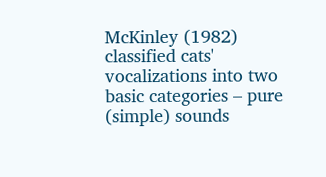McKinley (1982) classified cats' vocalizations into two basic categories – pure (simple) sounds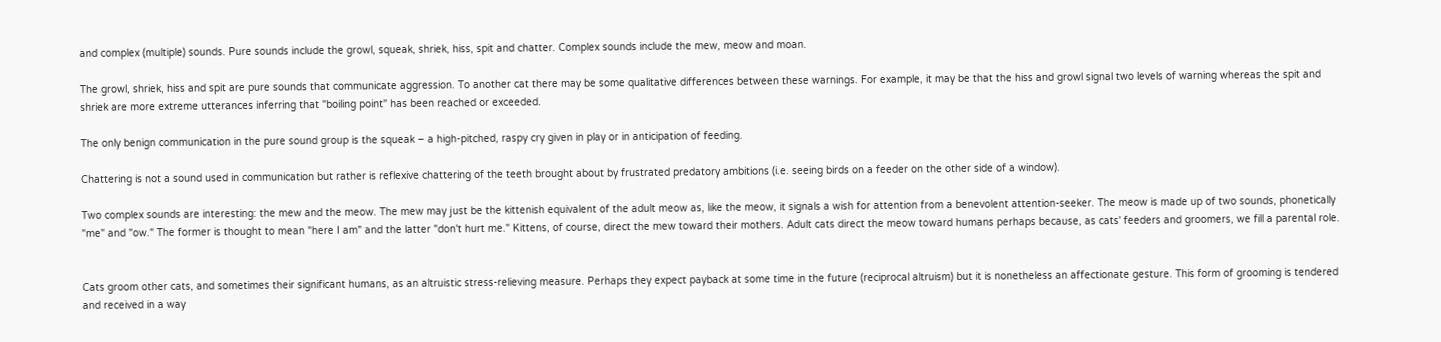and complex (multiple) sounds. Pure sounds include the growl, squeak, shriek, hiss, spit and chatter. Complex sounds include the mew, meow and moan.

The growl, shriek, hiss and spit are pure sounds that communicate aggression. To another cat there may be some qualitative differences between these warnings. For example, it may be that the hiss and growl signal two levels of warning whereas the spit and shriek are more extreme utterances inferring that "boiling point" has been reached or exceeded.

The only benign communication in the pure sound group is the squeak – a high-pitched, raspy cry given in play or in anticipation of feeding.

Chattering is not a sound used in communication but rather is reflexive chattering of the teeth brought about by frustrated predatory ambitions (i.e. seeing birds on a feeder on the other side of a window).

Two complex sounds are interesting: the mew and the meow. The mew may just be the kittenish equivalent of the adult meow as, like the meow, it signals a wish for attention from a benevolent attention-seeker. The meow is made up of two sounds, phonetically "me" and "ow." The former is thought to mean "here I am" and the latter "don't hurt me." Kittens, of course, direct the mew toward their mothers. Adult cats direct the meow toward humans perhaps because, as cats' feeders and groomers, we fill a parental role.


Cats groom other cats, and sometimes their significant humans, as an altruistic stress-relieving measure. Perhaps they expect payback at some time in the future (reciprocal altruism) but it is nonetheless an affectionate gesture. This form of grooming is tendered and received in a way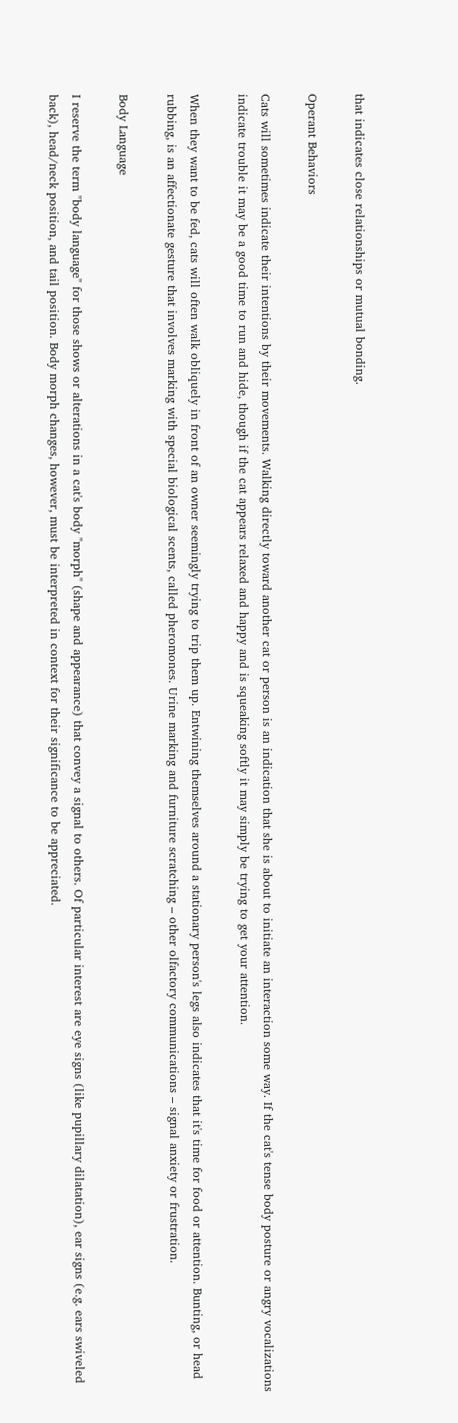that indicates close relationships or mutual bonding.

Operant Behaviors

Cats will sometimes indicate their intentions by their movements. Walking directly toward another cat or person is an indication that she is about to initiate an interaction some way. If the cat's tense body posture or angry vocalizations indicate trouble it may be a good time to run and hide, though if the cat appears relaxed and happy and is squeaking softly it may simply be trying to get your attention.

When they want to be fed, cats will often walk obliquely in front of an owner seemingly trying to trip them up. Entwining themselves around a stationary person's legs also indicates that it's time for food or attention. Bunting, or head rubbing, is an affectionate gesture that involves marking with special biological scents, called pheromones. Urine marking and furniture scratching – other olfactory communications – signal anxiety or frustration.

Body Language

I reserve the term "body language" for those shows or alterations in a cat's body "morph" (shape and appearance) that convey a signal to others. Of particular interest are eye signs (like pupillary dilatation), ear signs (e.g. ears swiveled back), head/neck position, and tail position. Body morph changes, however, must be interpreted in context for their significance to be appreciated.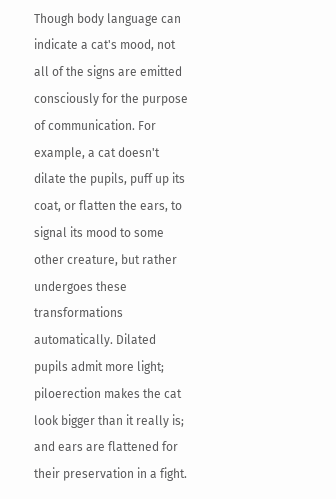Though body language can indicate a cat's mood, not all of the signs are emitted consciously for the purpose of communication. For example, a cat doesn't dilate the pupils, puff up its coat, or flatten the ears, to signal its mood to some other creature, but rather undergoes these transformations automatically. Dilated pupils admit more light; piloerection makes the cat look bigger than it really is; and ears are flattened for their preservation in a fight.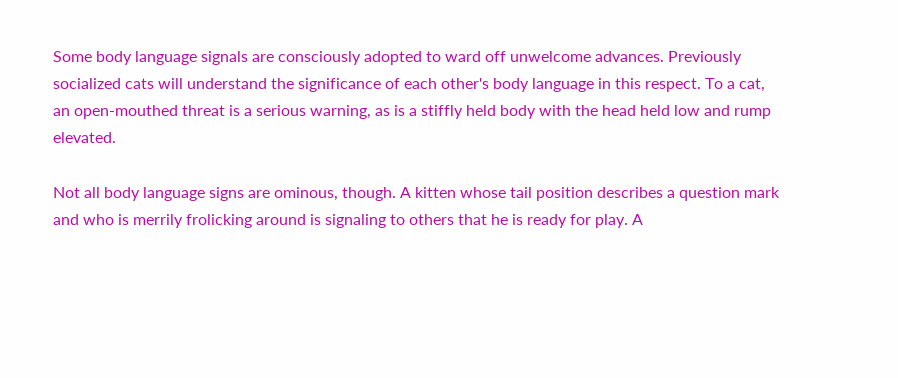Some body language signals are consciously adopted to ward off unwelcome advances. Previously socialized cats will understand the significance of each other's body language in this respect. To a cat, an open-mouthed threat is a serious warning, as is a stiffly held body with the head held low and rump elevated.

Not all body language signs are ominous, though. A kitten whose tail position describes a question mark and who is merrily frolicking around is signaling to others that he is ready for play. A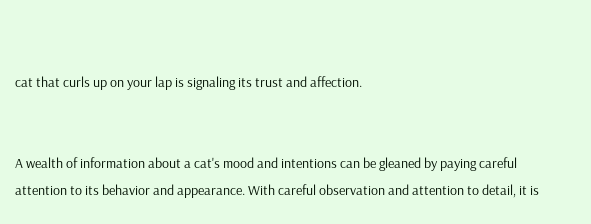cat that curls up on your lap is signaling its trust and affection.


A wealth of information about a cat's mood and intentions can be gleaned by paying careful attention to its behavior and appearance. With careful observation and attention to detail, it is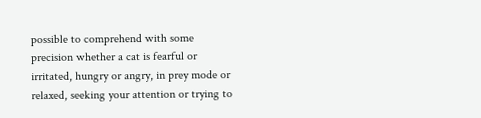possible to comprehend with some precision whether a cat is fearful or irritated, hungry or angry, in prey mode or relaxed, seeking your attention or trying to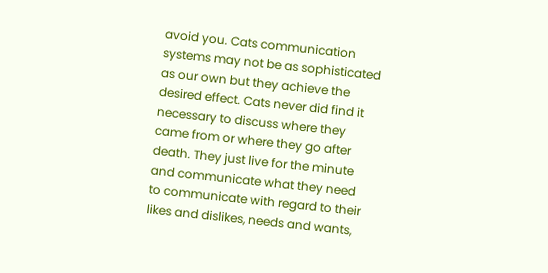avoid you. Cats communication systems may not be as sophisticated as our own but they achieve the desired effect. Cats never did find it necessary to discuss where they came from or where they go after death. They just live for the minute and communicate what they need to communicate with regard to their likes and dislikes, needs and wants,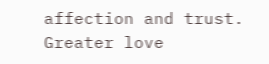affection and trust. Greater love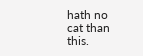hath no cat than this.